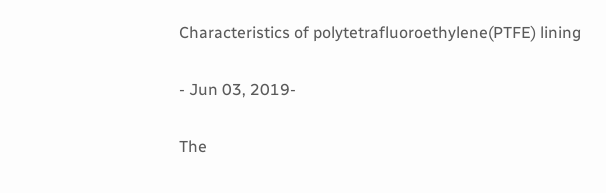Characteristics of polytetrafluoroethylene(PTFE) lining

- Jun 03, 2019-

The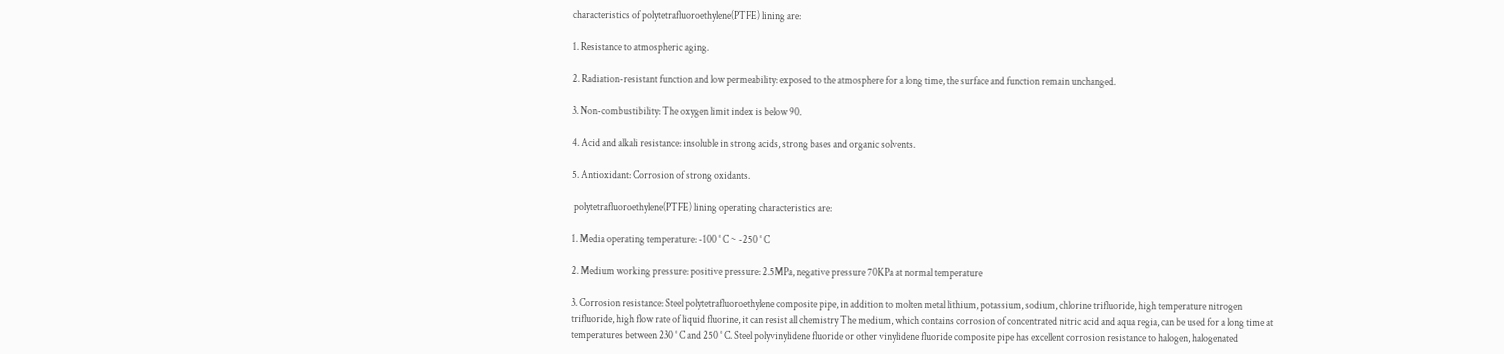characteristics of polytetrafluoroethylene(PTFE) lining are:

1. Resistance to atmospheric aging.

2. Radiation-resistant function and low permeability: exposed to the atmosphere for a long time, the surface and function remain unchanged.

3. Non-combustibility: The oxygen limit index is below 90.

4. Acid and alkali resistance: insoluble in strong acids, strong bases and organic solvents.

5. Antioxidant: Corrosion of strong oxidants.

 polytetrafluoroethylene(PTFE) lining operating characteristics are:

1. Media operating temperature: -100 ° C ~ -250 ° C

2. Medium working pressure: positive pressure: 2.5MPa, negative pressure 70KPa at normal temperature

3. Corrosion resistance: Steel polytetrafluoroethylene composite pipe, in addition to molten metal lithium, potassium, sodium, chlorine trifluoride, high temperature nitrogen trifluoride, high flow rate of liquid fluorine, it can resist all chemistry The medium, which contains corrosion of concentrated nitric acid and aqua regia, can be used for a long time at temperatures between 230 ° C and 250 ° C. Steel polyvinylidene fluoride or other vinylidene fluoride composite pipe has excellent corrosion resistance to halogen, halogenated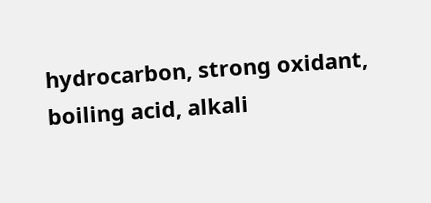hydrocarbon, strong oxidant, boiling acid, alkali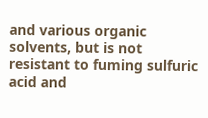and various organic solvents, but is not resistant to fuming sulfuric acid and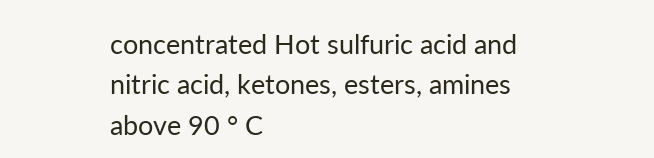concentrated Hot sulfuric acid and nitric acid, ketones, esters, amines above 90 ° C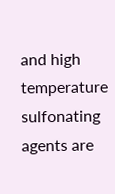and high temperature sulfonating agents are